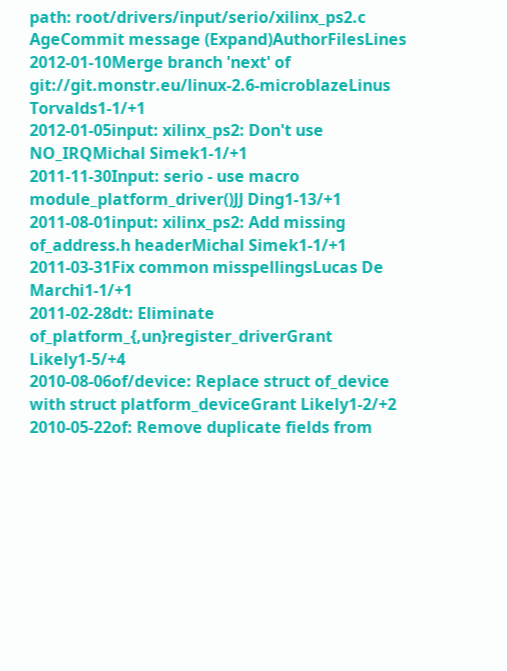path: root/drivers/input/serio/xilinx_ps2.c
AgeCommit message (Expand)AuthorFilesLines
2012-01-10Merge branch 'next' of git://git.monstr.eu/linux-2.6-microblazeLinus Torvalds1-1/+1
2012-01-05input: xilinx_ps2: Don't use NO_IRQMichal Simek1-1/+1
2011-11-30Input: serio - use macro module_platform_driver()JJ Ding1-13/+1
2011-08-01input: xilinx_ps2: Add missing of_address.h headerMichal Simek1-1/+1
2011-03-31Fix common misspellingsLucas De Marchi1-1/+1
2011-02-28dt: Eliminate of_platform_{,un}register_driverGrant Likely1-5/+4
2010-08-06of/device: Replace struct of_device with struct platform_deviceGrant Likely1-2/+2
2010-05-22of: Remove duplicate fields from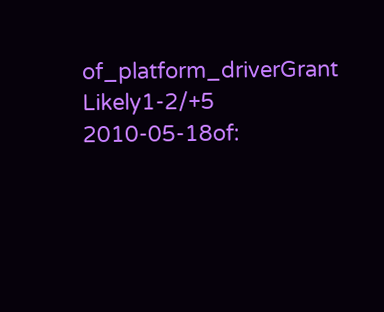of_platform_driverGrant Likely1-2/+5
2010-05-18of: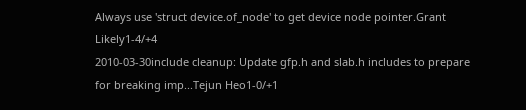Always use 'struct device.of_node' to get device node pointer.Grant Likely1-4/+4
2010-03-30include cleanup: Update gfp.h and slab.h includes to prepare for breaking imp...Tejun Heo1-0/+1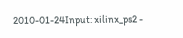2010-01-24Input: xilinx_ps2 -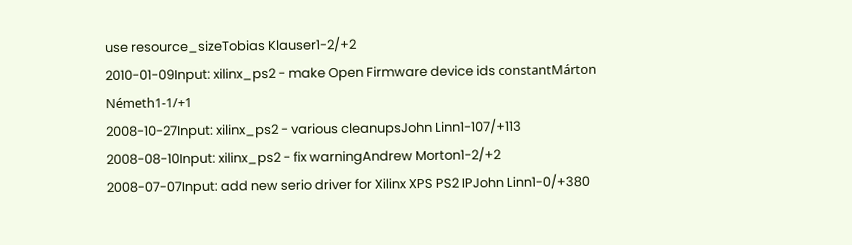use resource_sizeTobias Klauser1-2/+2
2010-01-09Input: xilinx_ps2 - make Open Firmware device ids constantMárton Németh1-1/+1
2008-10-27Input: xilinx_ps2 - various cleanupsJohn Linn1-107/+113
2008-08-10Input: xilinx_ps2 - fix warningAndrew Morton1-2/+2
2008-07-07Input: add new serio driver for Xilinx XPS PS2 IPJohn Linn1-0/+380